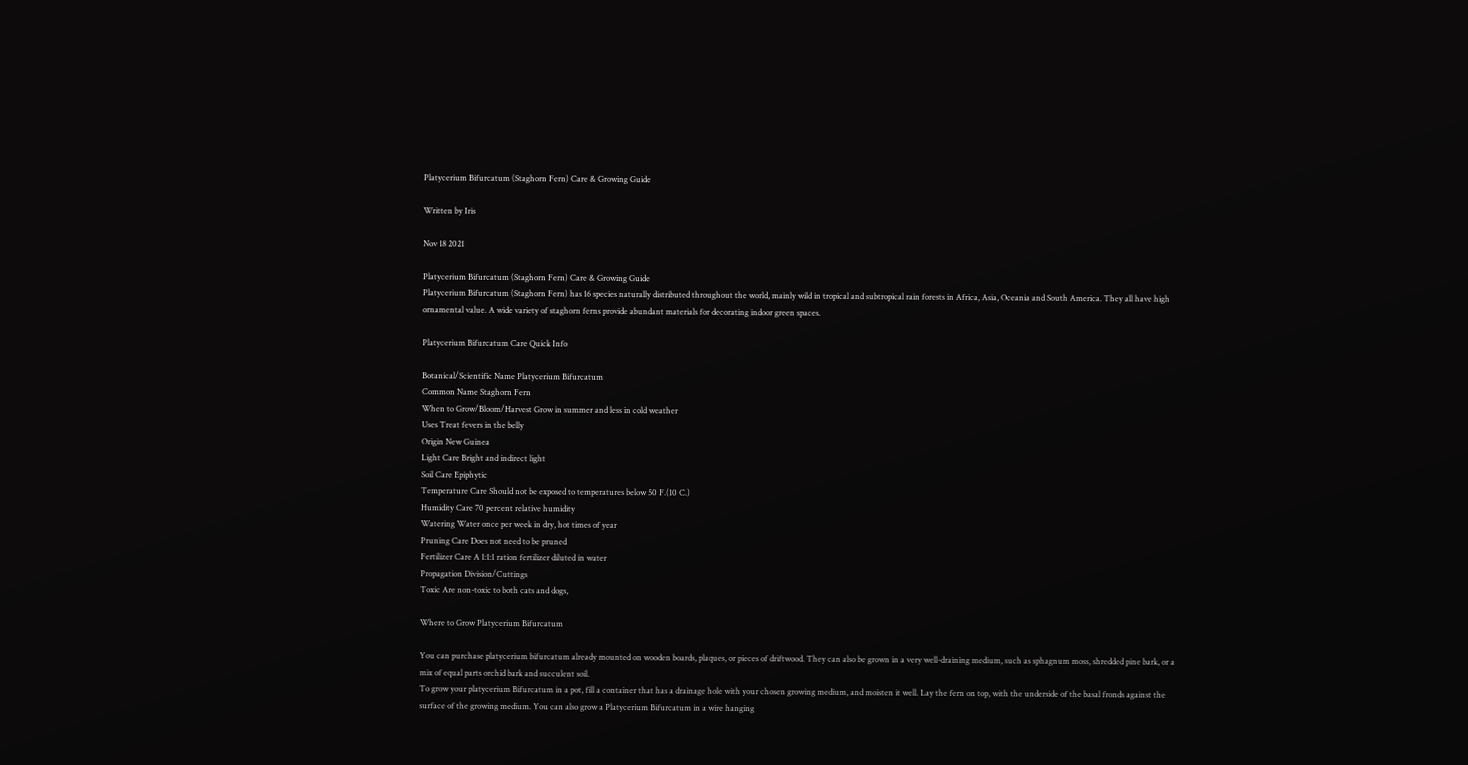Platycerium Bifurcatum (Staghorn Fern) Care & Growing Guide

Written by Iris

Nov 18 2021

Platycerium Bifurcatum (Staghorn Fern) Care & Growing Guide
Platycerium Bifurcatum (Staghorn Fern) has 16 species naturally distributed throughout the world, mainly wild in tropical and subtropical rain forests in Africa, Asia, Oceania and South America. They all have high ornamental value. A wide variety of staghorn ferns provide abundant materials for decorating indoor green spaces.

Platycerium Bifurcatum Care Quick Info

Botanical/Scientific Name Platycerium Bifurcatum
Common Name Staghorn Fern
When to Grow/Bloom/Harvest Grow in summer and less in cold weather
Uses Treat fevers in the belly
Origin New Guinea
Light Care Bright and indirect light
Soil Care Epiphytic
Temperature Care Should not be exposed to temperatures below 50 F.(10 C.)
Humidity Care 70 percent relative humidity
Watering Water once per week in dry, hot times of year
Pruning Care Does not need to be pruned
Fertilizer Care A 1:1:1 ration fertilizer diluted in water
Propagation Division/Cuttings
Toxic Are non-toxic to both cats and dogs,

Where to Grow Platycerium Bifurcatum

You can purchase platycerium bifurcatum already mounted on wooden boards, plaques, or pieces of driftwood. They can also be grown in a very well-draining medium, such as sphagnum moss, shredded pine bark, or a mix of equal parts orchid bark and succulent soil.
To grow your platycerium Bifurcatum in a pot, fill a container that has a drainage hole with your chosen growing medium, and moisten it well. Lay the fern on top, with the underside of the basal fronds against the surface of the growing medium. You can also grow a Platycerium Bifurcatum in a wire hanging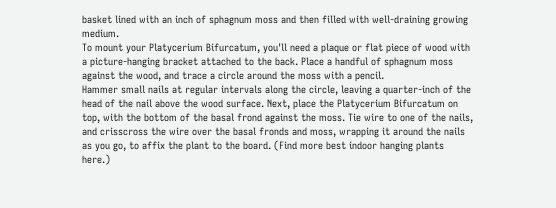basket lined with an inch of sphagnum moss and then filled with well-draining growing medium.
To mount your Platycerium Bifurcatum, you'll need a plaque or flat piece of wood with a picture-hanging bracket attached to the back. Place a handful of sphagnum moss against the wood, and trace a circle around the moss with a pencil.
Hammer small nails at regular intervals along the circle, leaving a quarter-inch of the head of the nail above the wood surface. Next, place the Platycerium Bifurcatum on top, with the bottom of the basal frond against the moss. Tie wire to one of the nails, and crisscross the wire over the basal fronds and moss, wrapping it around the nails as you go, to affix the plant to the board. (Find more best indoor hanging plants here.)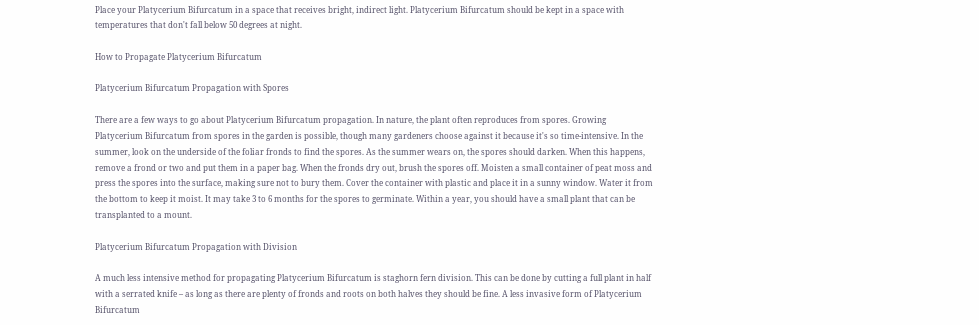Place your Platycerium Bifurcatum in a space that receives bright, indirect light. Platycerium Bifurcatum should be kept in a space with temperatures that don't fall below 50 degrees at night.

How to Propagate Platycerium Bifurcatum

Platycerium Bifurcatum Propagation with Spores

There are a few ways to go about Platycerium Bifurcatum propagation. In nature, the plant often reproduces from spores. Growing Platycerium Bifurcatum from spores in the garden is possible, though many gardeners choose against it because it's so time-intensive. In the summer, look on the underside of the foliar fronds to find the spores. As the summer wears on, the spores should darken. When this happens, remove a frond or two and put them in a paper bag. When the fronds dry out, brush the spores off. Moisten a small container of peat moss and press the spores into the surface, making sure not to bury them. Cover the container with plastic and place it in a sunny window. Water it from the bottom to keep it moist. It may take 3 to 6 months for the spores to germinate. Within a year, you should have a small plant that can be transplanted to a mount.

Platycerium Bifurcatum Propagation with Division

A much less intensive method for propagating Platycerium Bifurcatum is staghorn fern division. This can be done by cutting a full plant in half with a serrated knife – as long as there are plenty of fronds and roots on both halves they should be fine. A less invasive form of Platycerium Bifurcatum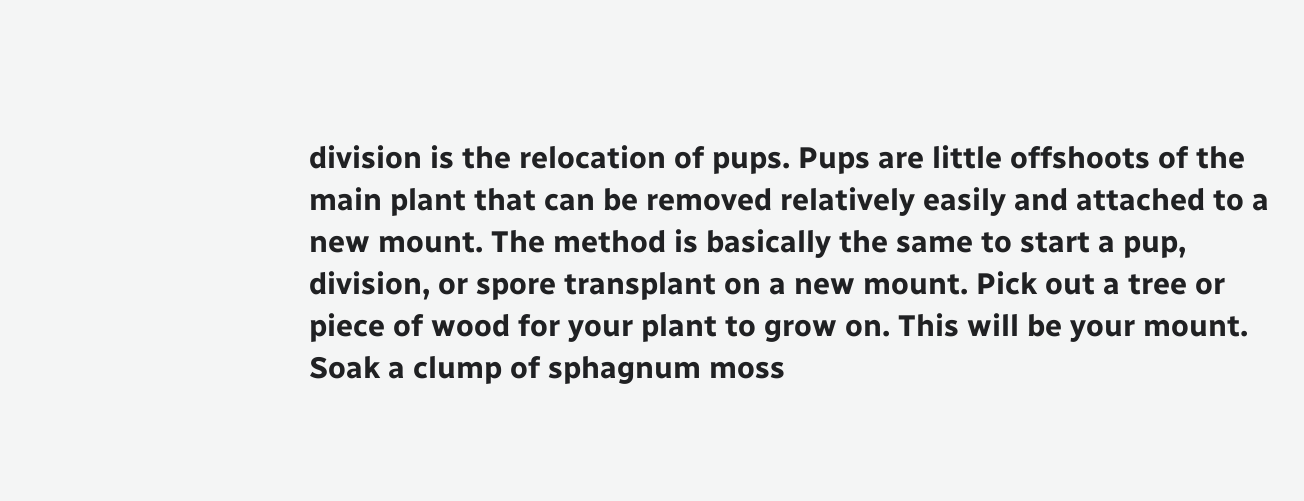division is the relocation of pups. Pups are little offshoots of the main plant that can be removed relatively easily and attached to a new mount. The method is basically the same to start a pup, division, or spore transplant on a new mount. Pick out a tree or piece of wood for your plant to grow on. This will be your mount. Soak a clump of sphagnum moss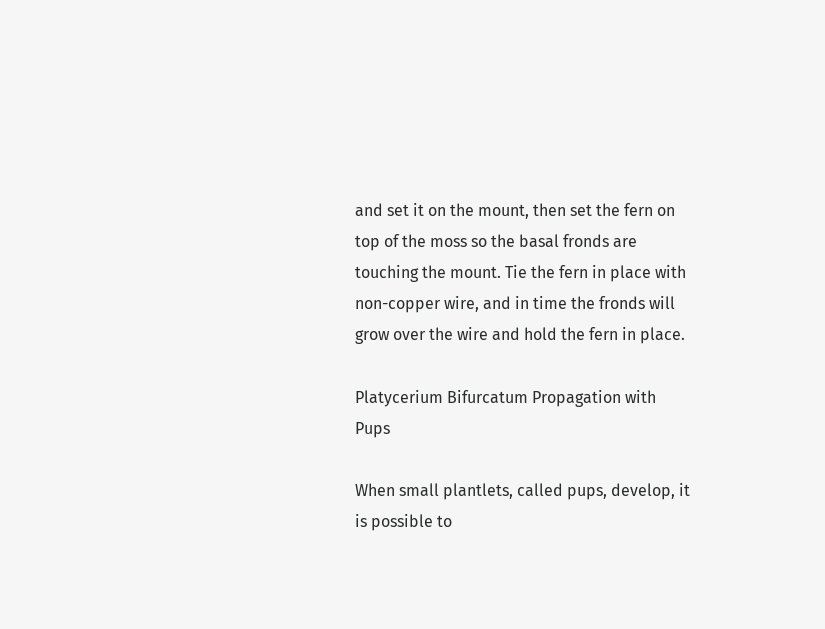and set it on the mount, then set the fern on top of the moss so the basal fronds are touching the mount. Tie the fern in place with non-copper wire, and in time the fronds will grow over the wire and hold the fern in place.

Platycerium Bifurcatum Propagation with Pups

When small plantlets, called pups, develop, it is possible to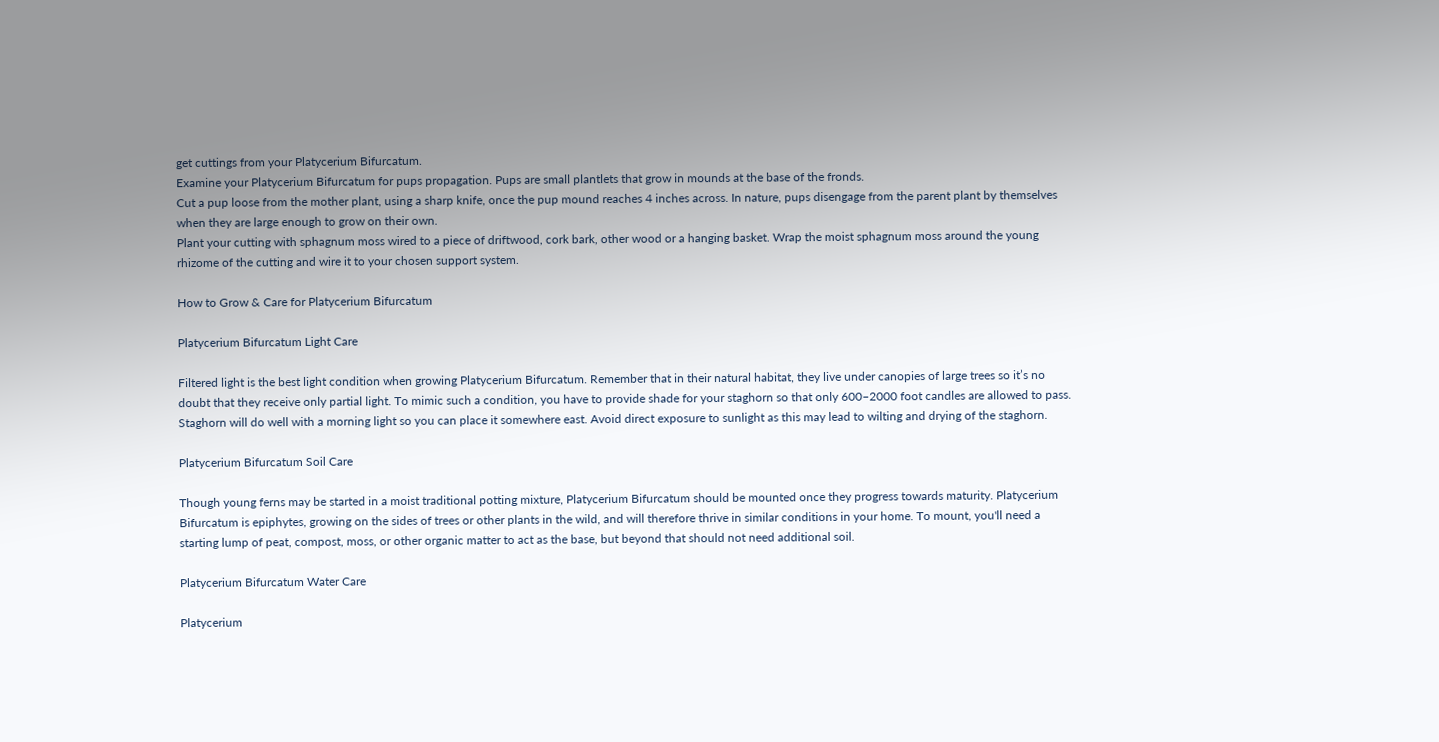get cuttings from your Platycerium Bifurcatum.
Examine your Platycerium Bifurcatum for pups propagation. Pups are small plantlets that grow in mounds at the base of the fronds.
Cut a pup loose from the mother plant, using a sharp knife, once the pup mound reaches 4 inches across. In nature, pups disengage from the parent plant by themselves when they are large enough to grow on their own.
Plant your cutting with sphagnum moss wired to a piece of driftwood, cork bark, other wood or a hanging basket. Wrap the moist sphagnum moss around the young rhizome of the cutting and wire it to your chosen support system.

How to Grow & Care for Platycerium Bifurcatum

Platycerium Bifurcatum Light Care

Filtered light is the best light condition when growing Platycerium Bifurcatum. Remember that in their natural habitat, they live under canopies of large trees so it’s no doubt that they receive only partial light. To mimic such a condition, you have to provide shade for your staghorn so that only 600–2000 foot candles are allowed to pass.
Staghorn will do well with a morning light so you can place it somewhere east. Avoid direct exposure to sunlight as this may lead to wilting and drying of the staghorn.

Platycerium Bifurcatum Soil Care

Though young ferns may be started in a moist traditional potting mixture, Platycerium Bifurcatum should be mounted once they progress towards maturity. Platycerium Bifurcatum is epiphytes, growing on the sides of trees or other plants in the wild, and will therefore thrive in similar conditions in your home. To mount, you'll need a starting lump of peat, compost, moss, or other organic matter to act as the base, but beyond that should not need additional soil.

Platycerium Bifurcatum Water Care

Platycerium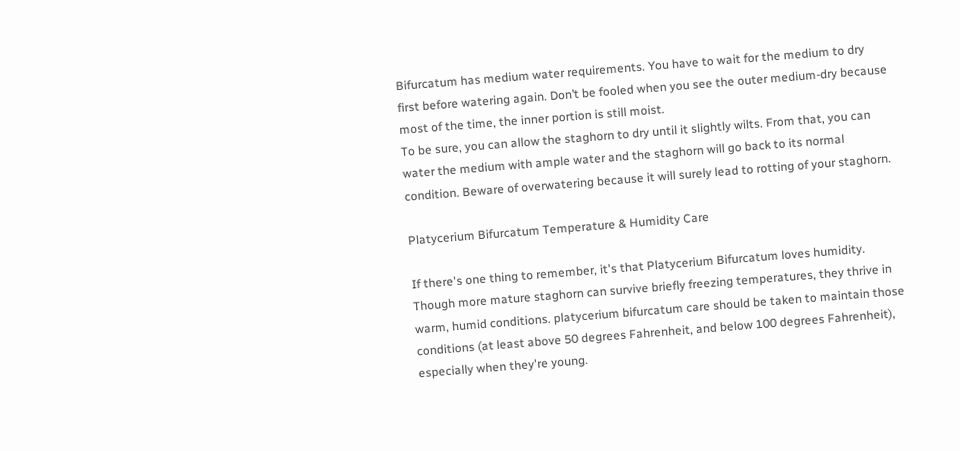Bifurcatum has medium water requirements. You have to wait for the medium to dry first before watering again. Don’t be fooled when you see the outer medium-dry because most of the time, the inner portion is still moist.
To be sure, you can allow the staghorn to dry until it slightly wilts. From that, you can water the medium with ample water and the staghorn will go back to its normal condition. Beware of overwatering because it will surely lead to rotting of your staghorn.

Platycerium Bifurcatum Temperature & Humidity Care

If there's one thing to remember, it's that Platycerium Bifurcatum loves humidity. Though more mature staghorn can survive briefly freezing temperatures, they thrive in warm, humid conditions. platycerium bifurcatum care should be taken to maintain those conditions (at least above 50 degrees Fahrenheit, and below 100 degrees Fahrenheit), especially when they're young.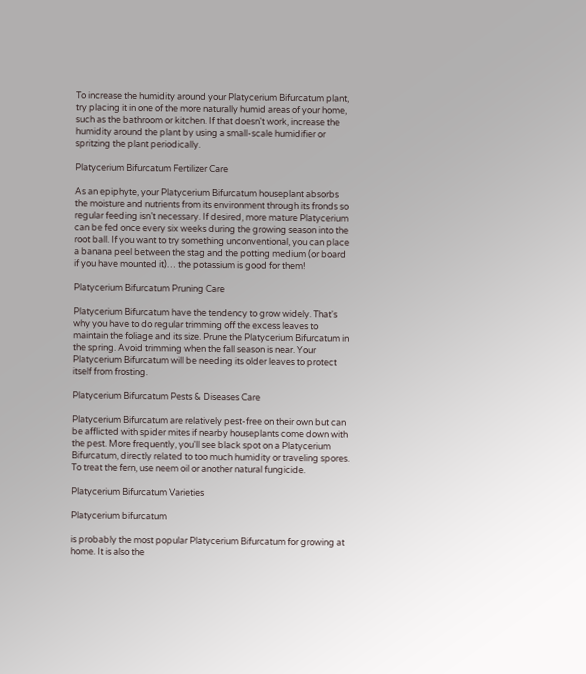To increase the humidity around your Platycerium Bifurcatum plant, try placing it in one of the more naturally humid areas of your home, such as the bathroom or kitchen. If that doesn't work, increase the humidity around the plant by using a small-scale humidifier or spritzing the plant periodically.

Platycerium Bifurcatum Fertilizer Care

As an epiphyte, your Platycerium Bifurcatum houseplant absorbs the moisture and nutrients from its environment through its fronds so regular feeding isn’t necessary. If desired, more mature Platycerium can be fed once every six weeks during the growing season into the root ball. If you want to try something unconventional, you can place a banana peel between the stag and the potting medium (or board if you have mounted it)… the potassium is good for them!

Platycerium Bifurcatum Pruning Care

Platycerium Bifurcatum have the tendency to grow widely. That's why you have to do regular trimming off the excess leaves to maintain the foliage and its size. Prune the Platycerium Bifurcatum in the spring. Avoid trimming when the fall season is near. Your Platycerium Bifurcatum will be needing its older leaves to protect itself from frosting.

Platycerium Bifurcatum Pests & Diseases Care

Platycerium Bifurcatum are relatively pest-free on their own but can be afflicted with spider mites if nearby houseplants come down with the pest. More frequently, you'll see black spot on a Platycerium Bifurcatum, directly related to too much humidity or traveling spores. To treat the fern, use neem oil or another natural fungicide.

Platycerium Bifurcatum Varieties

Platycerium bifurcatum

is probably the most popular Platycerium Bifurcatum for growing at home. It is also the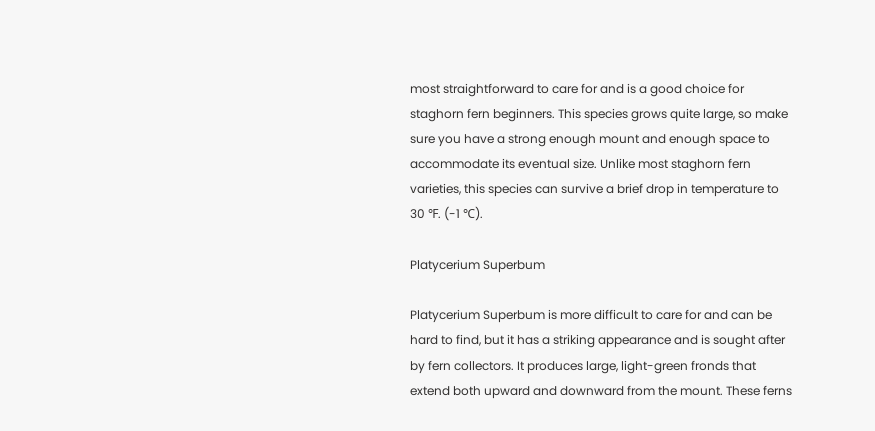most straightforward to care for and is a good choice for staghorn fern beginners. This species grows quite large, so make sure you have a strong enough mount and enough space to accommodate its eventual size. Unlike most staghorn fern varieties, this species can survive a brief drop in temperature to 30 ℉. (-1 ℃).

Platycerium Superbum

Platycerium Superbum is more difficult to care for and can be hard to find, but it has a striking appearance and is sought after by fern collectors. It produces large, light-green fronds that extend both upward and downward from the mount. These ferns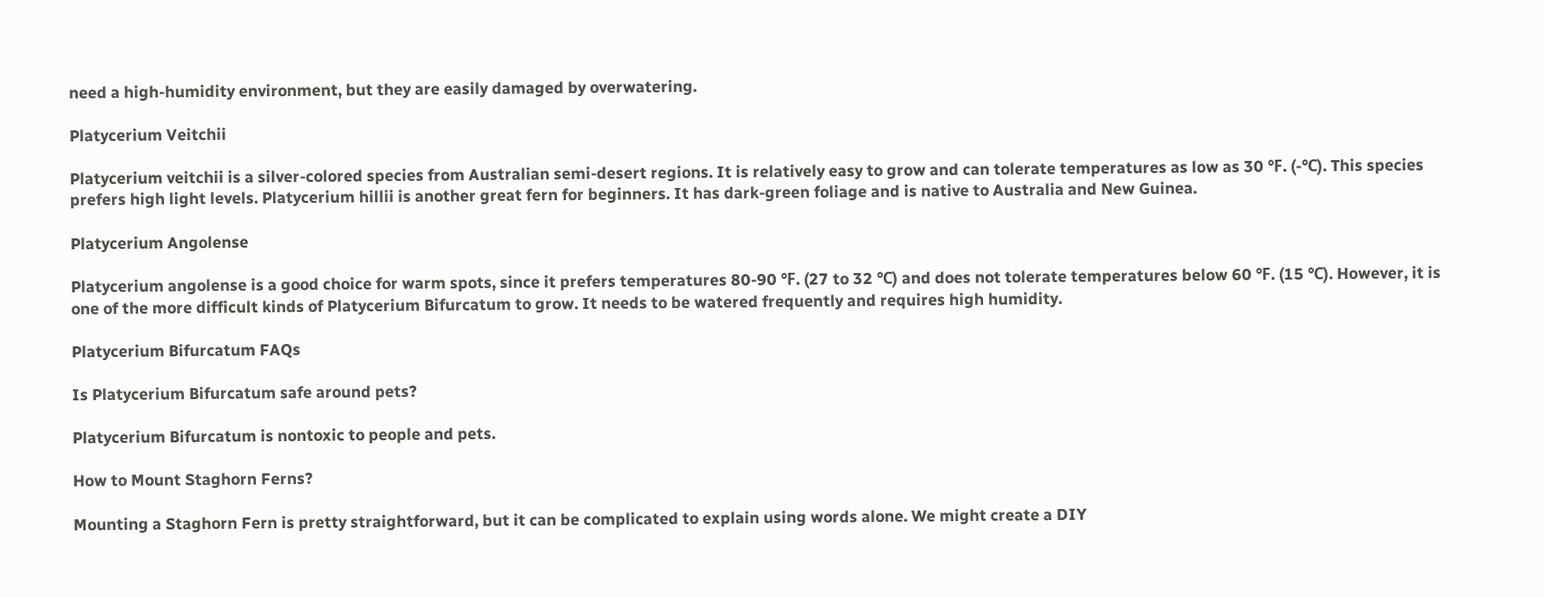need a high-humidity environment, but they are easily damaged by overwatering.

Platycerium Veitchii

Platycerium veitchii is a silver-colored species from Australian semi-desert regions. It is relatively easy to grow and can tolerate temperatures as low as 30 ℉. (-℃). This species prefers high light levels. Platycerium hillii is another great fern for beginners. It has dark-green foliage and is native to Australia and New Guinea.

Platycerium Angolense

Platycerium angolense is a good choice for warm spots, since it prefers temperatures 80-90 ℉. (27 to 32 ℃) and does not tolerate temperatures below 60 ℉. (15 ℃). However, it is one of the more difficult kinds of Platycerium Bifurcatum to grow. It needs to be watered frequently and requires high humidity.

Platycerium Bifurcatum FAQs

Is Platycerium Bifurcatum safe around pets?

Platycerium Bifurcatum is nontoxic to people and pets.

How to Mount Staghorn Ferns?

Mounting a Staghorn Fern is pretty straightforward, but it can be complicated to explain using words alone. We might create a DIY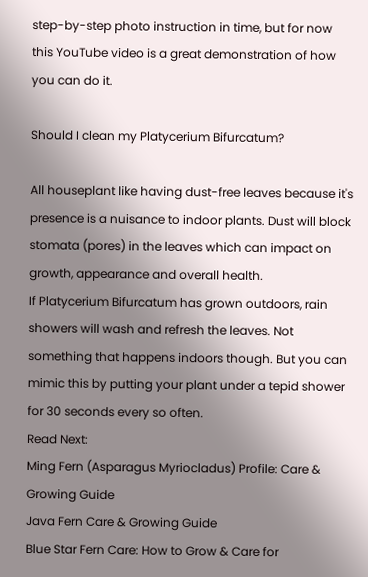step-by-step photo instruction in time, but for now this YouTube video is a great demonstration of how you can do it.

Should I clean my Platycerium Bifurcatum?

All houseplant like having dust-free leaves because it's presence is a nuisance to indoor plants. Dust will block stomata (pores) in the leaves which can impact on growth, appearance and overall health.
If Platycerium Bifurcatum has grown outdoors, rain showers will wash and refresh the leaves. Not something that happens indoors though. But you can mimic this by putting your plant under a tepid shower for 30 seconds every so often.
Read Next:
Ming Fern (Asparagus Myriocladus) Profile: Care & Growing Guide
Java Fern Care & Growing Guide
Blue Star Fern Care: How to Grow & Care for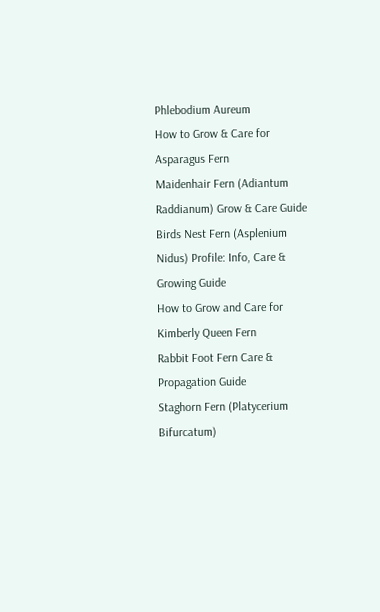Phlebodium Aureum
How to Grow & Care for Asparagus Fern
Maidenhair Fern (Adiantum Raddianum) Grow & Care Guide
Birds Nest Fern (Asplenium Nidus) Profile: Info, Care & Growing Guide
How to Grow and Care for Kimberly Queen Fern
Rabbit Foot Fern Care & Propagation Guide
Staghorn Fern (Platycerium Bifurcatum)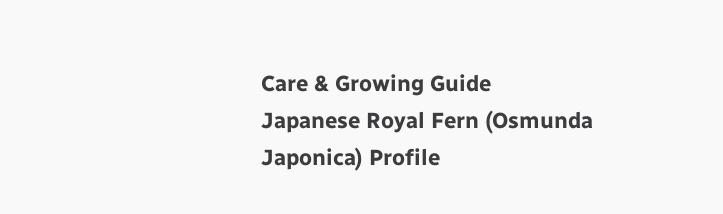Care & Growing Guide
Japanese Royal Fern (Osmunda Japonica) Profile